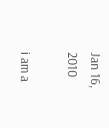Jan 16, 2010

i am a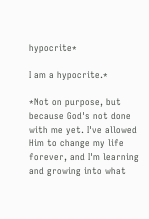hypocrite*

I am a hypocrite.*

*Not on purpose, but because God's not done with me yet. I've allowed Him to change my life forever, and I'm learning and growing into what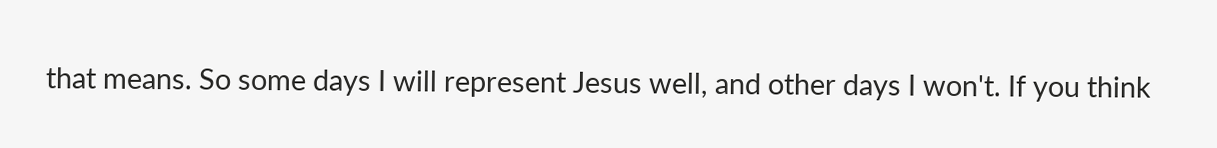that means. So some days I will represent Jesus well, and other days I won't. If you think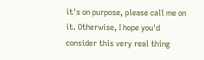it's on purpose, please call me on it. Otherwise, I hope you'd consider this very real thing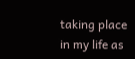taking place
in my life as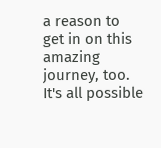a reason to get in on this amazing journey, too. It's all possible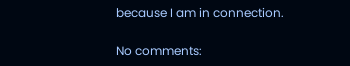because I am in connection.

No comments: